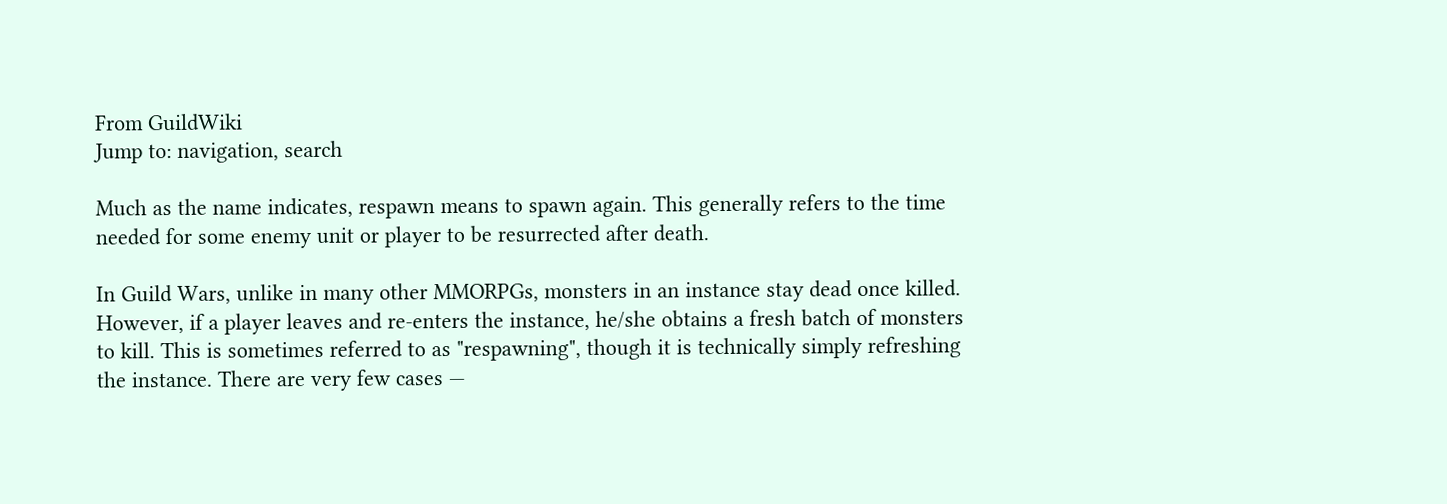From GuildWiki
Jump to: navigation, search

Much as the name indicates, respawn means to spawn again. This generally refers to the time needed for some enemy unit or player to be resurrected after death.

In Guild Wars, unlike in many other MMORPGs, monsters in an instance stay dead once killed. However, if a player leaves and re-enters the instance, he/she obtains a fresh batch of monsters to kill. This is sometimes referred to as "respawning", though it is technically simply refreshing the instance. There are very few cases —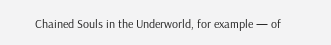Chained Souls in the Underworld, for example — of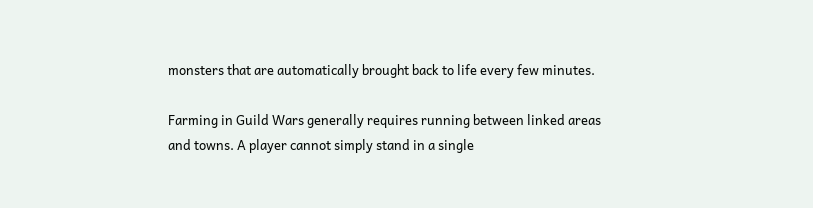monsters that are automatically brought back to life every few minutes.

Farming in Guild Wars generally requires running between linked areas and towns. A player cannot simply stand in a single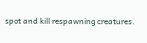spot and kill respawning creatures.